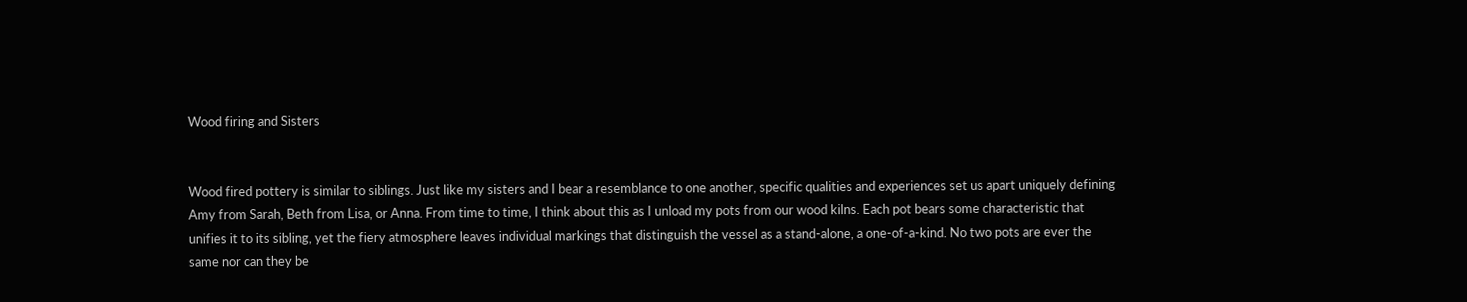Wood firing and Sisters


Wood fired pottery is similar to siblings. Just like my sisters and I bear a resemblance to one another, specific qualities and experiences set us apart uniquely defining Amy from Sarah, Beth from Lisa, or Anna. From time to time, I think about this as I unload my pots from our wood kilns. Each pot bears some characteristic that unifies it to its sibling, yet the fiery atmosphere leaves individual markings that distinguish the vessel as a stand-alone, a one-of-a-kind. No two pots are ever the same nor can they be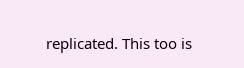replicated. This too is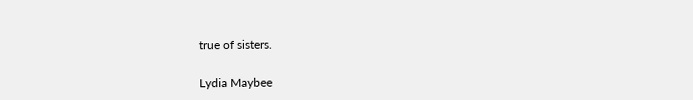true of sisters.

Lydia Maybee